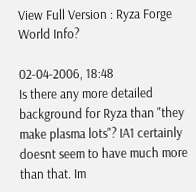View Full Version : Ryza Forge World Info?

02-04-2006, 18:48
Is there any more detailed background for Ryza than "they make plasma lots"? IA1 certainly doesnt seem to have much more than that. Im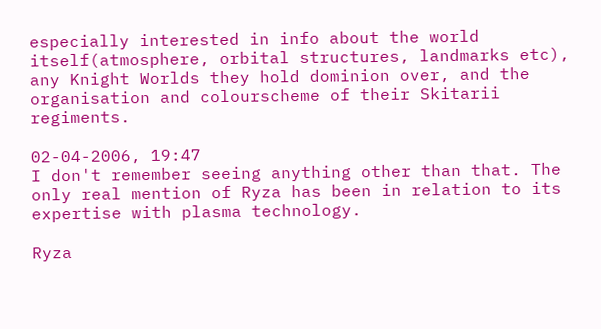especially interested in info about the world itself(atmosphere, orbital structures, landmarks etc), any Knight Worlds they hold dominion over, and the organisation and colourscheme of their Skitarii regiments.

02-04-2006, 19:47
I don't remember seeing anything other than that. The only real mention of Ryza has been in relation to its expertise with plasma technology.

Ryza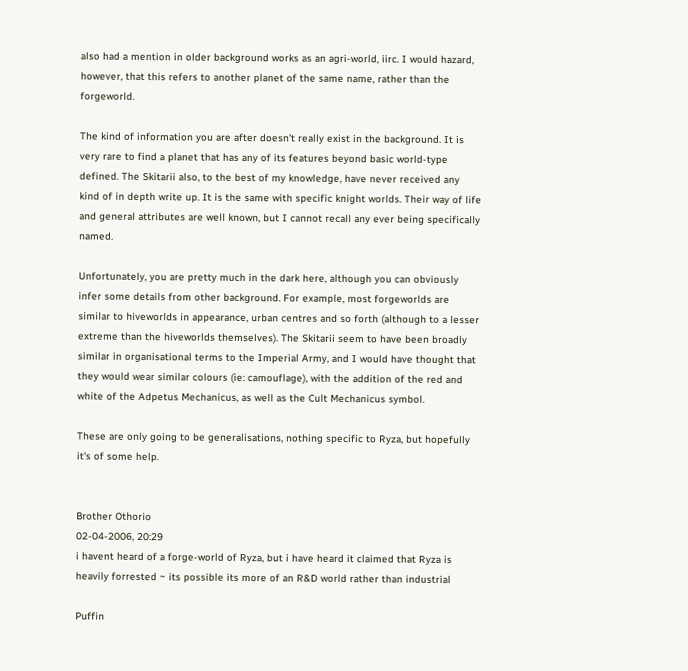also had a mention in older background works as an agri-world, iirc. I would hazard, however, that this refers to another planet of the same name, rather than the forgeworld.

The kind of information you are after doesn't really exist in the background. It is very rare to find a planet that has any of its features beyond basic world-type defined. The Skitarii also, to the best of my knowledge, have never received any kind of in depth write up. It is the same with specific knight worlds. Their way of life and general attributes are well known, but I cannot recall any ever being specifically named.

Unfortunately, you are pretty much in the dark here, although you can obviously infer some details from other background. For example, most forgeworlds are similar to hiveworlds in appearance, urban centres and so forth (although to a lesser extreme than the hiveworlds themselves). The Skitarii seem to have been broadly similar in organisational terms to the Imperial Army, and I would have thought that they would wear similar colours (ie: camouflage), with the addition of the red and white of the Adpetus Mechanicus, as well as the Cult Mechanicus symbol.

These are only going to be generalisations, nothing specific to Ryza, but hopefully it's of some help.


Brother Othorio
02-04-2006, 20:29
i havent heard of a forge-world of Ryza, but i have heard it claimed that Ryza is heavily forrested ~ its possible its more of an R&D world rather than industrial

Puffin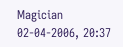Magician
02-04-2006, 20:37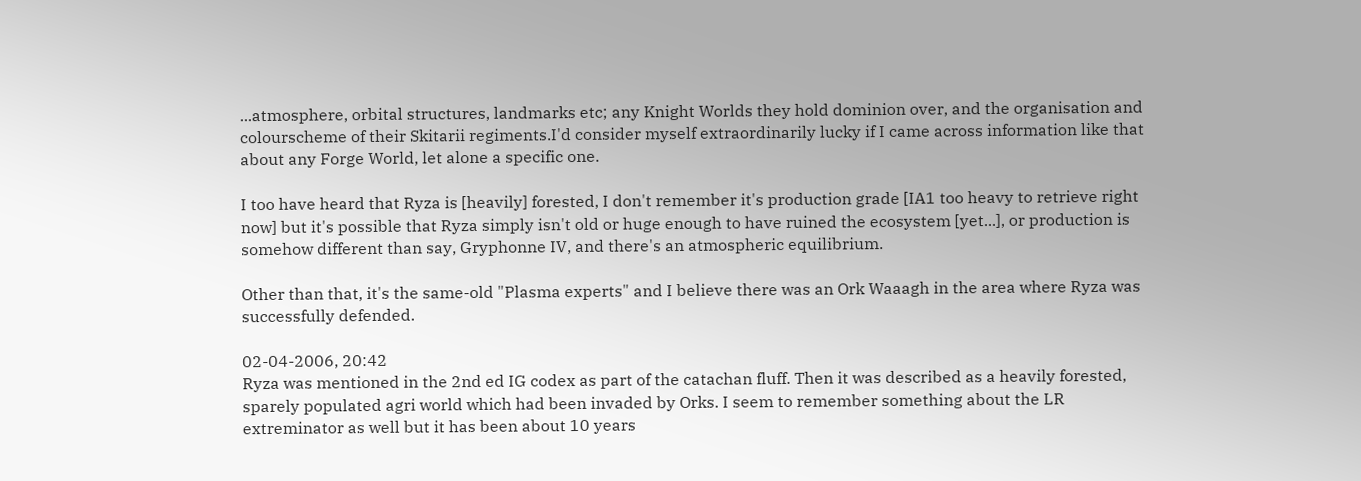...atmosphere, orbital structures, landmarks etc; any Knight Worlds they hold dominion over, and the organisation and colourscheme of their Skitarii regiments.I'd consider myself extraordinarily lucky if I came across information like that about any Forge World, let alone a specific one.

I too have heard that Ryza is [heavily] forested, I don't remember it's production grade [IA1 too heavy to retrieve right now] but it's possible that Ryza simply isn't old or huge enough to have ruined the ecosystem [yet...], or production is somehow different than say, Gryphonne IV, and there's an atmospheric equilibrium.

Other than that, it's the same-old "Plasma experts" and I believe there was an Ork Waaagh in the area where Ryza was successfully defended.

02-04-2006, 20:42
Ryza was mentioned in the 2nd ed IG codex as part of the catachan fluff. Then it was described as a heavily forested, sparely populated agri world which had been invaded by Orks. I seem to remember something about the LR extreminator as well but it has been about 10 years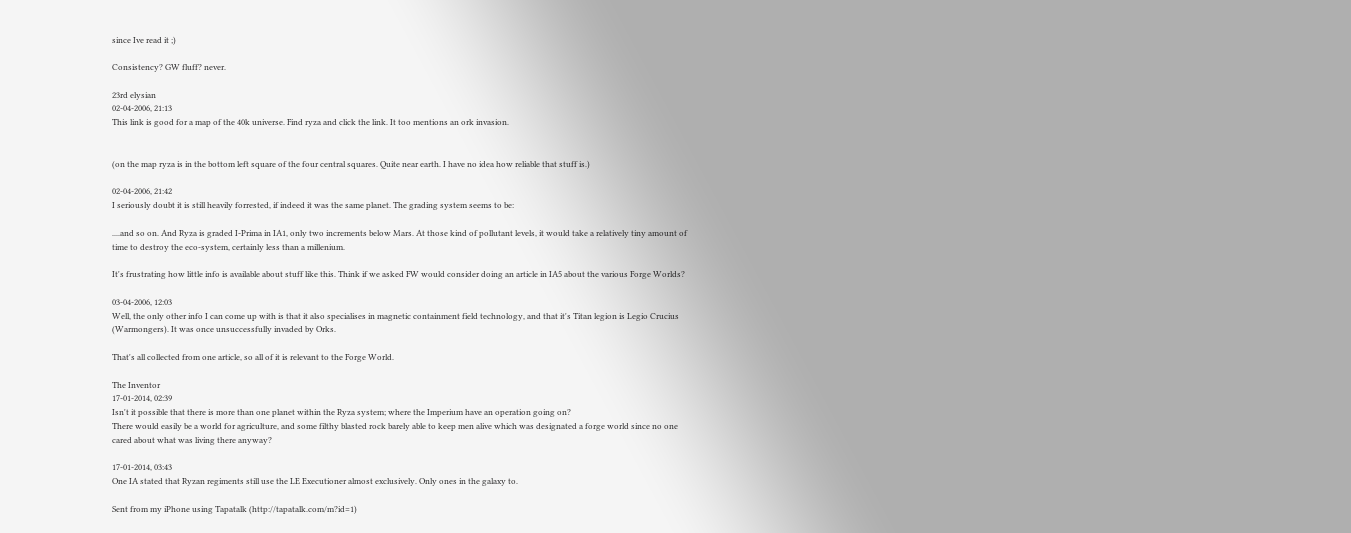since Ive read it ;)

Consistency? GW fluff? never.

23rd elysian
02-04-2006, 21:13
This link is good for a map of the 40k universe. Find ryza and click the link. It too mentions an ork invasion.


(on the map ryza is in the bottom left square of the four central squares. Quite near earth. I have no idea how reliable that stuff is.)

02-04-2006, 21:42
I seriously doubt it is still heavily forrested, if indeed it was the same planet. The grading system seems to be:

....and so on. And Ryza is graded I-Prima in IA1, only two increments below Mars. At those kind of pollutant levels, it would take a relatively tiny amount of time to destroy the eco-system, certainly less than a millenium.

It's frustrating how little info is available about stuff like this. Think if we asked FW would consider doing an article in IA5 about the various Forge Worlds?

03-04-2006, 12:03
Well, the only other info I can come up with is that it also specialises in magnetic containment field technology, and that it's Titan legion is Legio Crucius (Warmongers). It was once unsuccessfully invaded by Orks.

That's all collected from one article, so all of it is relevant to the Forge World.

The Inventor
17-01-2014, 02:39
Isn't it possible that there is more than one planet within the Ryza system; where the Imperium have an operation going on?
There would easily be a world for agriculture, and some filthy blasted rock barely able to keep men alive which was designated a forge world since no one cared about what was living there anyway?

17-01-2014, 03:43
One IA stated that Ryzan regiments still use the LE Executioner almost exclusively. Only ones in the galaxy to.

Sent from my iPhone using Tapatalk (http://tapatalk.com/m?id=1)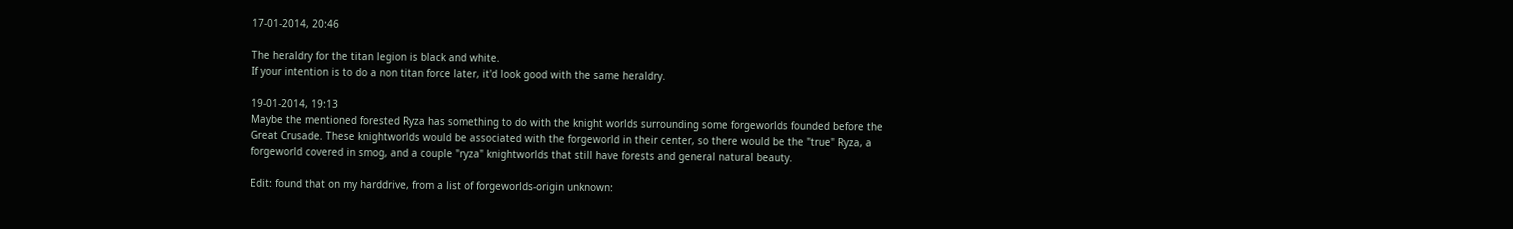17-01-2014, 20:46

The heraldry for the titan legion is black and white.
If your intention is to do a non titan force later, it'd look good with the same heraldry.

19-01-2014, 19:13
Maybe the mentioned forested Ryza has something to do with the knight worlds surrounding some forgeworlds founded before the Great Crusade. These knightworlds would be associated with the forgeworld in their center, so there would be the "true" Ryza, a forgeworld covered in smog, and a couple "ryza" knightworlds that still have forests and general natural beauty.

Edit: found that on my harddrive, from a list of forgeworlds-origin unknown: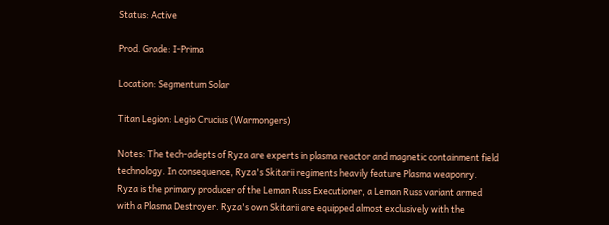Status: Active

Prod. Grade: I-Prima

Location: Segmentum Solar

Titan Legion: Legio Crucius (Warmongers)

Notes: The tech-adepts of Ryza are experts in plasma reactor and magnetic containment field technology. In consequence, Ryza's Skitarii regiments heavily feature Plasma weaponry. Ryza is the primary producer of the Leman Russ Executioner, a Leman Russ variant armed with a Plasma Destroyer. Ryza's own Skitarii are equipped almost exclusively with the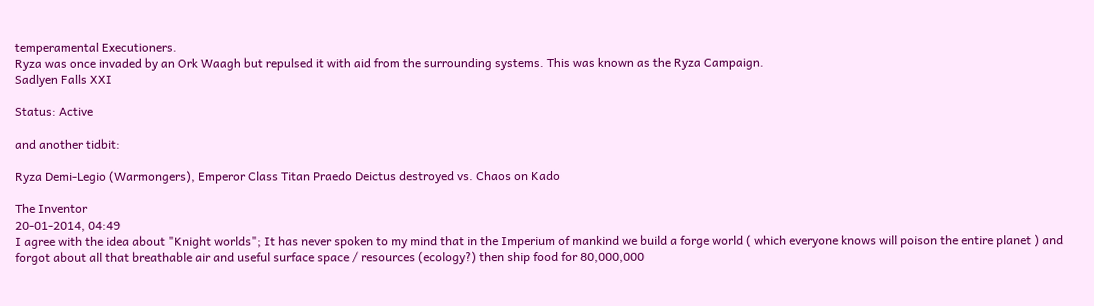temperamental Executioners.
Ryza was once invaded by an Ork Waagh but repulsed it with aid from the surrounding systems. This was known as the Ryza Campaign.
Sadlyen Falls XXI

Status: Active

and another tidbit:

Ryza Demi-Legio (Warmongers), Emperor Class Titan Praedo Deictus destroyed vs. Chaos on Kado

The Inventor
20-01-2014, 04:49
I agree with the idea about "Knight worlds"; It has never spoken to my mind that in the Imperium of mankind we build a forge world ( which everyone knows will poison the entire planet ) and forgot about all that breathable air and useful surface space / resources (ecology?) then ship food for 80,000,000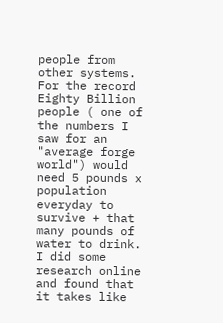people from other systems.
For the record Eighty Billion people ( one of the numbers I saw for an "average forge world") would need 5 pounds x population everyday to survive + that many pounds of water to drink.
I did some research online and found that it takes like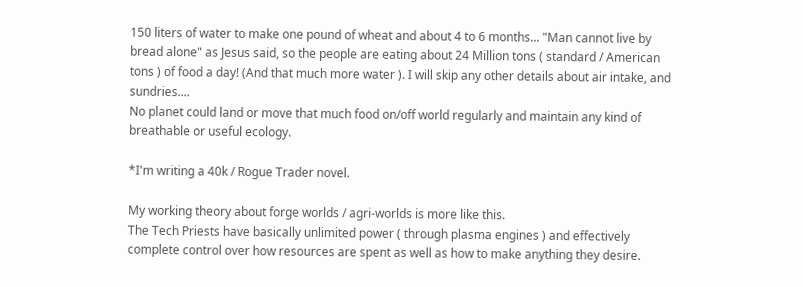150 liters of water to make one pound of wheat and about 4 to 6 months... "Man cannot live by bread alone" as Jesus said, so the people are eating about 24 Million tons ( standard / American tons ) of food a day! (And that much more water ). I will skip any other details about air intake, and sundries....
No planet could land or move that much food on/off world regularly and maintain any kind of breathable or useful ecology.

*I'm writing a 40k / Rogue Trader novel.

My working theory about forge worlds / agri-worlds is more like this.
The Tech Priests have basically unlimited power ( through plasma engines ) and effectively complete control over how resources are spent as well as how to make anything they desire.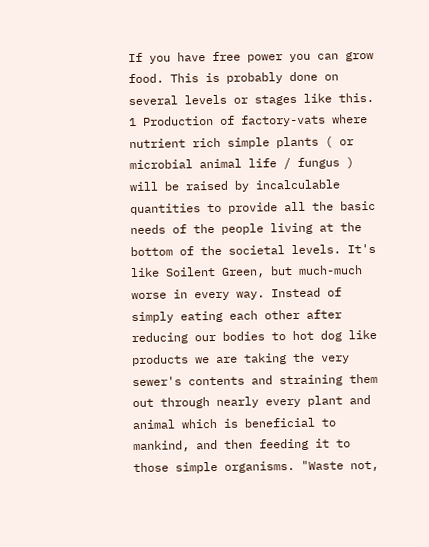If you have free power you can grow food. This is probably done on several levels or stages like this.
1 Production of factory-vats where nutrient rich simple plants ( or microbial animal life / fungus ) will be raised by incalculable quantities to provide all the basic needs of the people living at the bottom of the societal levels. It's like Soilent Green, but much-much worse in every way. Instead of simply eating each other after reducing our bodies to hot dog like products we are taking the very sewer's contents and straining them out through nearly every plant and animal which is beneficial to mankind, and then feeding it to those simple organisms. "Waste not,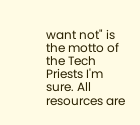want not" is the motto of the Tech Priests I'm sure. All resources are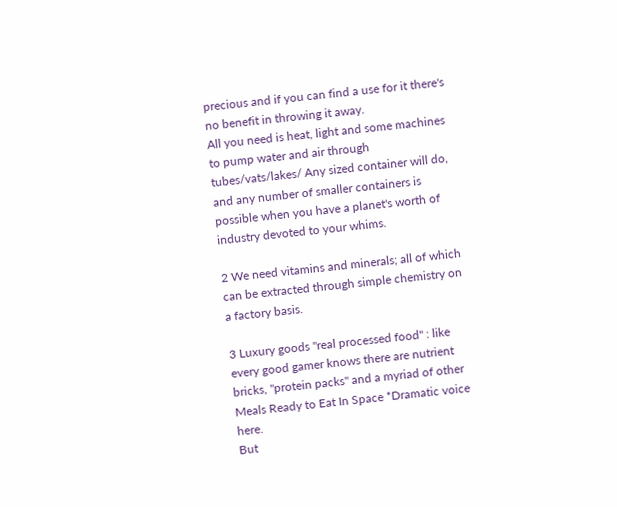precious and if you can find a use for it there's no benefit in throwing it away.
All you need is heat, light and some machines to pump water and air through tubes/vats/lakes/ Any sized container will do, and any number of smaller containers is possible when you have a planet's worth of industry devoted to your whims.

2 We need vitamins and minerals; all of which can be extracted through simple chemistry on a factory basis.

3 Luxury goods "real processed food" : like every good gamer knows there are nutrient bricks, "protein packs" and a myriad of other Meals Ready to Eat In Space *Dramatic voice here.
But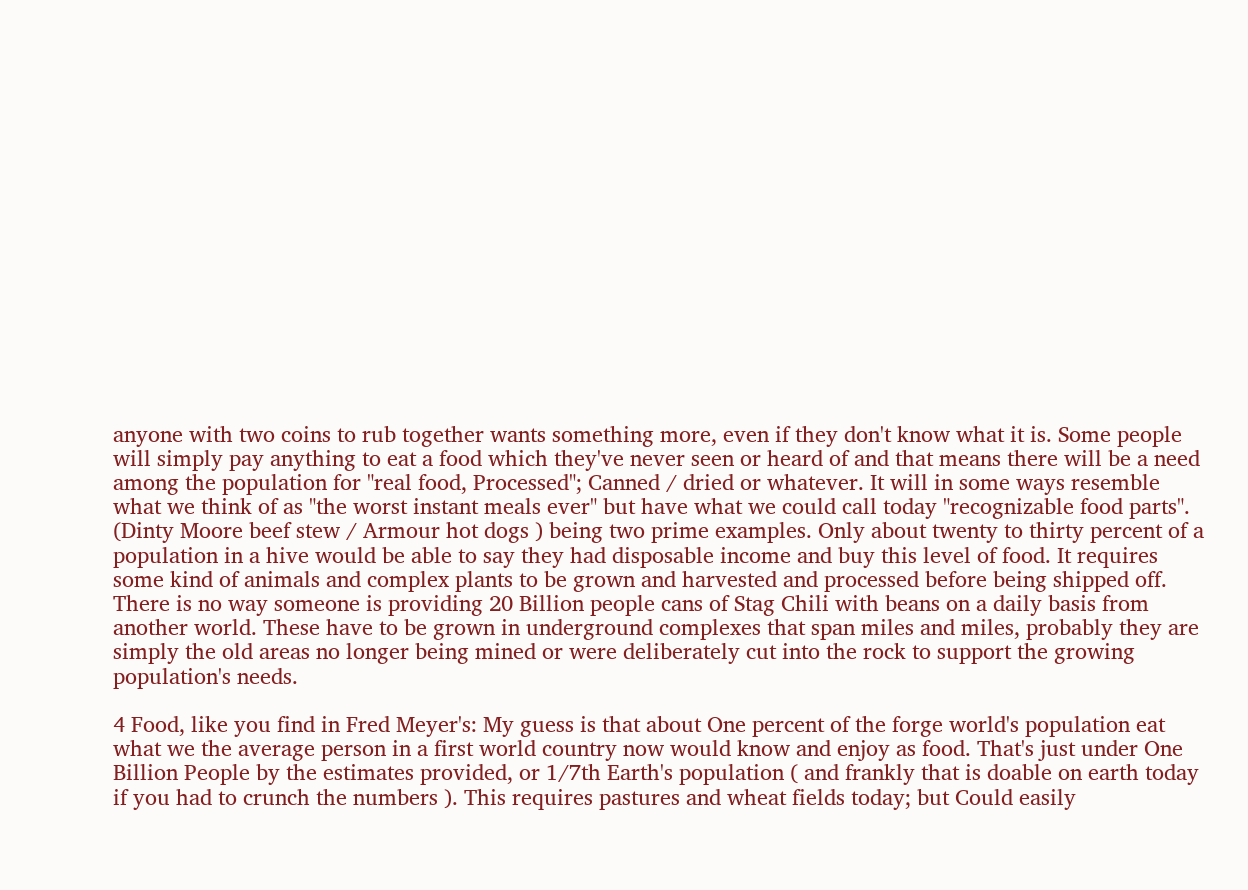anyone with two coins to rub together wants something more, even if they don't know what it is. Some people will simply pay anything to eat a food which they've never seen or heard of and that means there will be a need among the population for "real food, Processed"; Canned / dried or whatever. It will in some ways resemble what we think of as "the worst instant meals ever" but have what we could call today "recognizable food parts". (Dinty Moore beef stew / Armour hot dogs ) being two prime examples. Only about twenty to thirty percent of a population in a hive would be able to say they had disposable income and buy this level of food. It requires some kind of animals and complex plants to be grown and harvested and processed before being shipped off. There is no way someone is providing 20 Billion people cans of Stag Chili with beans on a daily basis from another world. These have to be grown in underground complexes that span miles and miles, probably they are simply the old areas no longer being mined or were deliberately cut into the rock to support the growing population's needs.

4 Food, like you find in Fred Meyer's: My guess is that about One percent of the forge world's population eat what we the average person in a first world country now would know and enjoy as food. That's just under One Billion People by the estimates provided, or 1/7th Earth's population ( and frankly that is doable on earth today if you had to crunch the numbers ). This requires pastures and wheat fields today; but Could easily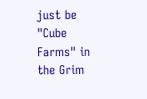just be "Cube Farms" in the Grim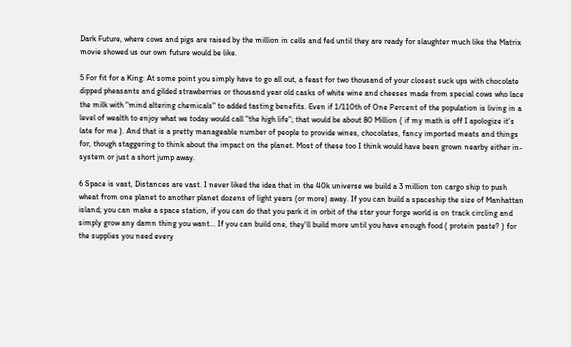Dark Future, where cows and pigs are raised by the million in cells and fed until they are ready for slaughter much like the Matrix movie showed us our own future would be like.

5 For fit for a King: At some point you simply have to go all out, a feast for two thousand of your closest suck ups with chocolate dipped pheasants and gilded strawberries or thousand year old casks of white wine and cheeses made from special cows who lace the milk with "mind altering chemicals" to added tasting benefits. Even if 1/110th of One Percent of the population is living in a level of wealth to enjoy what we today would call "the high life"; that would be about 80 Million ( if my math is off I apologize it's late for me ). And that is a pretty manageable number of people to provide wines, chocolates, fancy imported meats and things for, though staggering to think about the impact on the planet. Most of these too I think would have been grown nearby either in-system or just a short jump away.

6 Space is vast, Distances are vast. I never liked the idea that in the 40k universe we build a 3 million ton cargo ship to push wheat from one planet to another planet dozens of light years (or more) away. If you can build a spaceship the size of Manhattan island; you can make a space station, if you can do that you park it in orbit of the star your forge world is on track circling and simply grow any damn thing you want... If you can build one, they'll build more until you have enough food ( protein paste? ) for the supplies you need every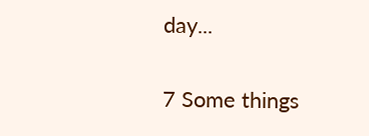day...

7 Some things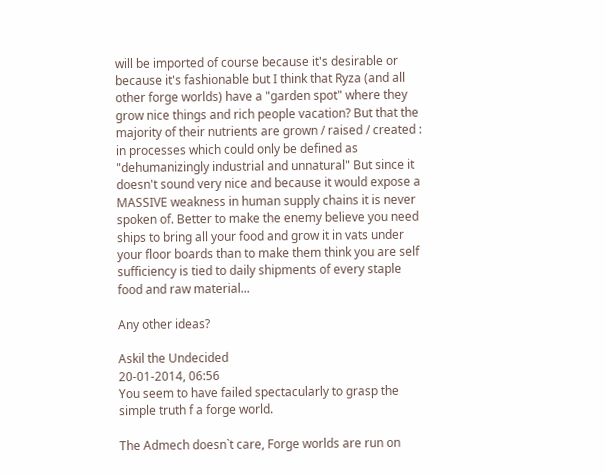will be imported of course because it's desirable or because it's fashionable but I think that Ryza (and all other forge worlds) have a "garden spot" where they grow nice things and rich people vacation? But that the majority of their nutrients are grown / raised / created : in processes which could only be defined as "dehumanizingly industrial and unnatural" But since it doesn't sound very nice and because it would expose a MASSIVE weakness in human supply chains it is never spoken of. Better to make the enemy believe you need ships to bring all your food and grow it in vats under your floor boards than to make them think you are self sufficiency is tied to daily shipments of every staple food and raw material...

Any other ideas?

Askil the Undecided
20-01-2014, 06:56
You seem to have failed spectacularly to grasp the simple truth f a forge world.

The Admech doesn`t care, Forge worlds are run on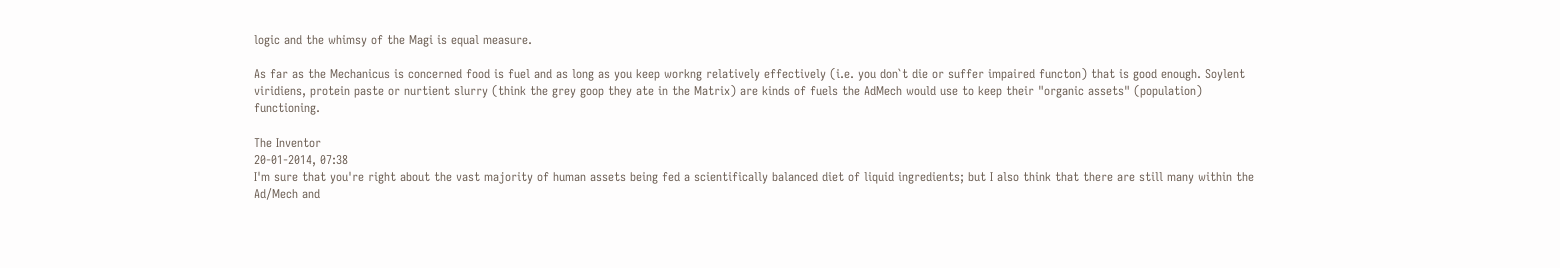logic and the whimsy of the Magi is equal measure.

As far as the Mechanicus is concerned food is fuel and as long as you keep workng relatively effectively (i.e. you don`t die or suffer impaired functon) that is good enough. Soylent viridiens, protein paste or nurtient slurry (think the grey goop they ate in the Matrix) are kinds of fuels the AdMech would use to keep their "organic assets" (population) functioning.

The Inventor
20-01-2014, 07:38
I'm sure that you're right about the vast majority of human assets being fed a scientifically balanced diet of liquid ingredients; but I also think that there are still many within the Ad/Mech and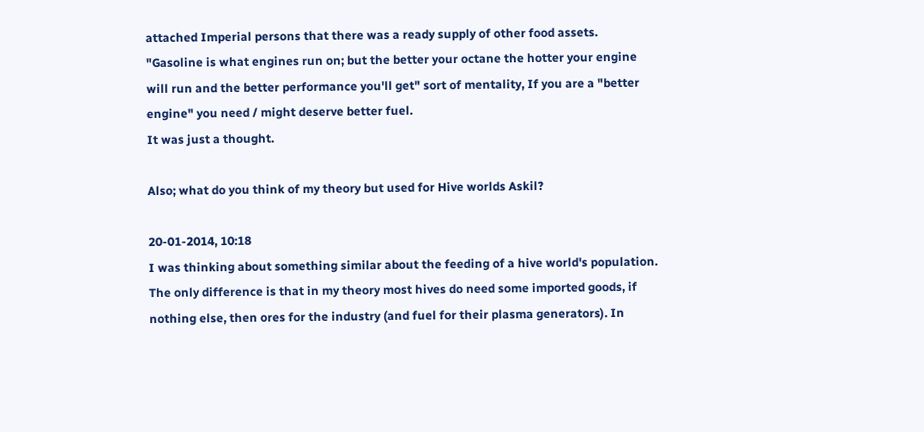attached Imperial persons that there was a ready supply of other food assets. "Gasoline is what engines run on; but the better your octane the hotter your engine will run and the better performance you'll get" sort of mentality, If you are a "better engine" you need / might deserve better fuel.
It was just a thought.

Also; what do you think of my theory but used for Hive worlds Askil?

20-01-2014, 10:18
I was thinking about something similar about the feeding of a hive world's population.
The only difference is that in my theory most hives do need some imported goods, if nothing else, then ores for the industry (and fuel for their plasma generators). In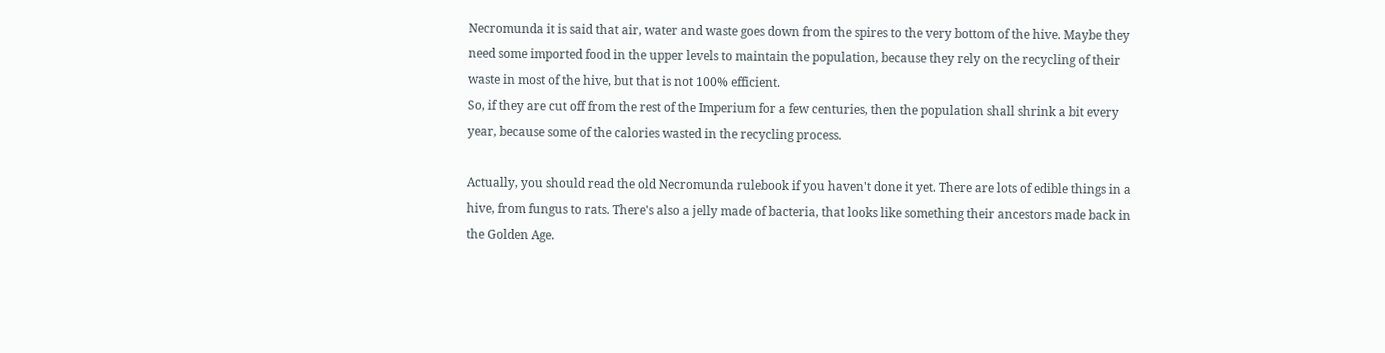Necromunda it is said that air, water and waste goes down from the spires to the very bottom of the hive. Maybe they need some imported food in the upper levels to maintain the population, because they rely on the recycling of their waste in most of the hive, but that is not 100% efficient.
So, if they are cut off from the rest of the Imperium for a few centuries, then the population shall shrink a bit every year, because some of the calories wasted in the recycling process.

Actually, you should read the old Necromunda rulebook if you haven't done it yet. There are lots of edible things in a hive, from fungus to rats. There's also a jelly made of bacteria, that looks like something their ancestors made back in the Golden Age.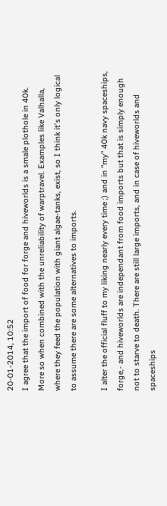20-01-2014, 10:52
I agree that the import of food for forge and hiveworlds is a smale plothole in 40k. More so when combined with the unreliability of warptravel. Examples like Valhalla, where they feed the population with giant algae-tanks, exist, so I think it's only logical to assume there are some alternatives to imports.

I alter the official fluff to my liking nearly every time ;) and in "my" 40k navy spaceships, forge,- and hiveworlds are independant from food imports but that is simply enough not to starve to death. There are still large imports, and in case of hiveworlds and spaceships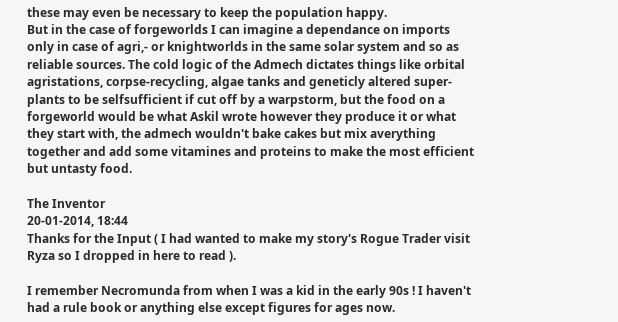these may even be necessary to keep the population happy.
But in the case of forgeworlds I can imagine a dependance on imports only in case of agri,- or knightworlds in the same solar system and so as reliable sources. The cold logic of the Admech dictates things like orbital agristations, corpse-recycling, algae tanks and geneticly altered super-plants to be selfsufficient if cut off by a warpstorm, but the food on a forgeworld would be what Askil wrote however they produce it or what they start with, the admech wouldn't bake cakes but mix averything together and add some vitamines and proteins to make the most efficient but untasty food.

The Inventor
20-01-2014, 18:44
Thanks for the Input ( I had wanted to make my story's Rogue Trader visit Ryza so I dropped in here to read ).

I remember Necromunda from when I was a kid in the early 90s ! I haven't had a rule book or anything else except figures for ages now.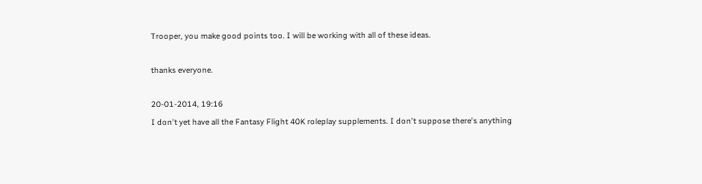Trooper, you make good points too. I will be working with all of these ideas.

thanks everyone.

20-01-2014, 19:16
I don't yet have all the Fantasy Flight 40K roleplay supplements. I don't suppose there's anything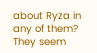about Ryza in any of them? They seem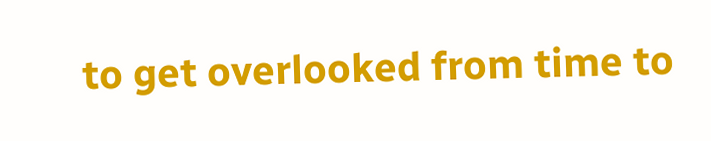to get overlooked from time to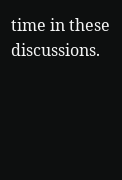time in these discussions.